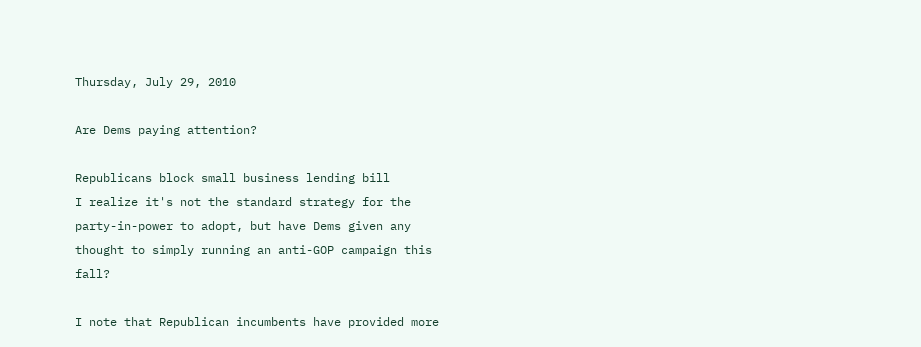Thursday, July 29, 2010

Are Dems paying attention?

Republicans block small business lending bill
I realize it's not the standard strategy for the party-in-power to adopt, but have Dems given any thought to simply running an anti-GOP campaign this fall?

I note that Republican incumbents have provided more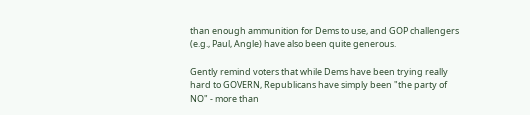than enough ammunition for Dems to use, and GOP challengers (e.g., Paul, Angle) have also been quite generous.

Gently remind voters that while Dems have been trying really hard to GOVERN, Republicans have simply been "the party of NO" - more than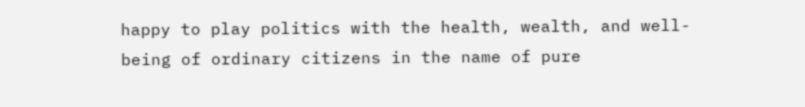happy to play politics with the health, wealth, and well-being of ordinary citizens in the name of pure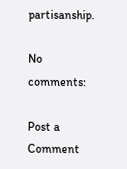partisanship.

No comments:

Post a Comment